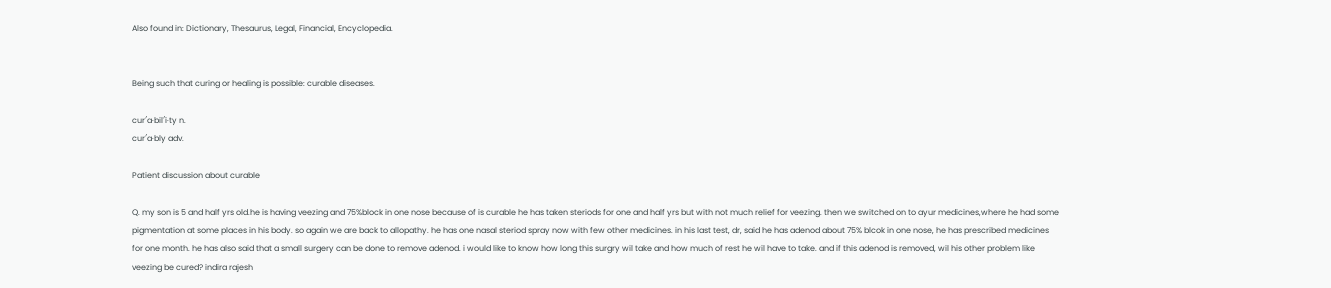Also found in: Dictionary, Thesaurus, Legal, Financial, Encyclopedia.


Being such that curing or healing is possible: curable diseases.

cur′a·bil′i·ty n.
cur′a·bly adv.

Patient discussion about curable

Q. my son is 5 and half yrs old.he is having veezing and 75%block in one nose because of is curable he has taken steriods for one and half yrs but with not much relief for veezing. then we switched on to ayur medicines,where he had some pigmentation at some places in his body. so again we are back to allopathy. he has one nasal steriod spray now with few other medicines. in his last test, dr, said he has adenod about 75% blcok in one nose, he has prescribed medicines for one month. he has also said that a small surgery can be done to remove adenod. i would like to know how long this surgry wil take and how much of rest he wil have to take. and if this adenod is removed, wil his other problem like veezing be cured? indira rajesh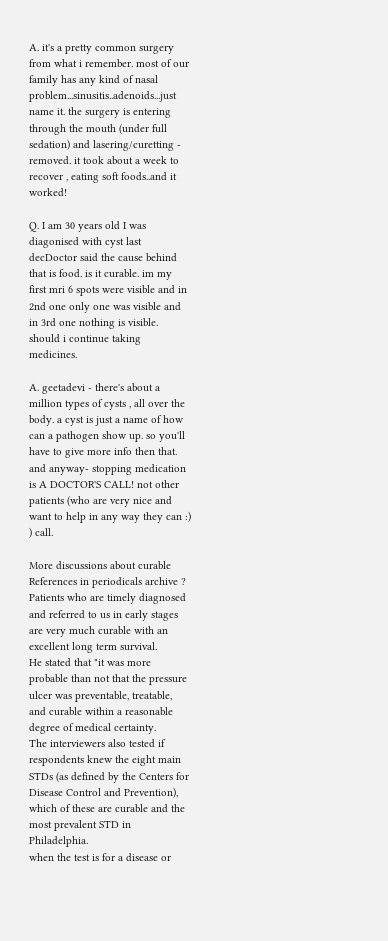A. it's a pretty common surgery from what i remember. most of our family has any kind of nasal problem...sinusitis..adenoids...just name it. the surgery is entering through the mouth (under full sedation) and lasering/curetting - removed. it took about a week to recover , eating soft foods..and it worked!

Q. I am 30 years old I was diagonised with cyst last decDoctor said the cause behind that is food. is it curable. im my first mri 6 spots were visible and in 2nd one only one was visible and in 3rd one nothing is visible. should i continue taking medicines.

A. geetadevi - there's about a million types of cysts , all over the body. a cyst is just a name of how can a pathogen show up. so you'll have to give more info then that. and anyway- stopping medication is A DOCTOR'S CALL! not other patients (who are very nice and want to help in any way they can :) ) call.

More discussions about curable
References in periodicals archive ?
Patients who are timely diagnosed and referred to us in early stages are very much curable with an excellent long term survival.
He stated that "it was more probable than not that the pressure ulcer was preventable, treatable, and curable within a reasonable degree of medical certainty.
The interviewers also tested if respondents knew the eight main STDs (as defined by the Centers for Disease Control and Prevention), which of these are curable and the most prevalent STD in Philadelphia.
when the test is for a disease or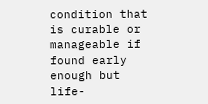condition that is curable or manageable if found early enough but life-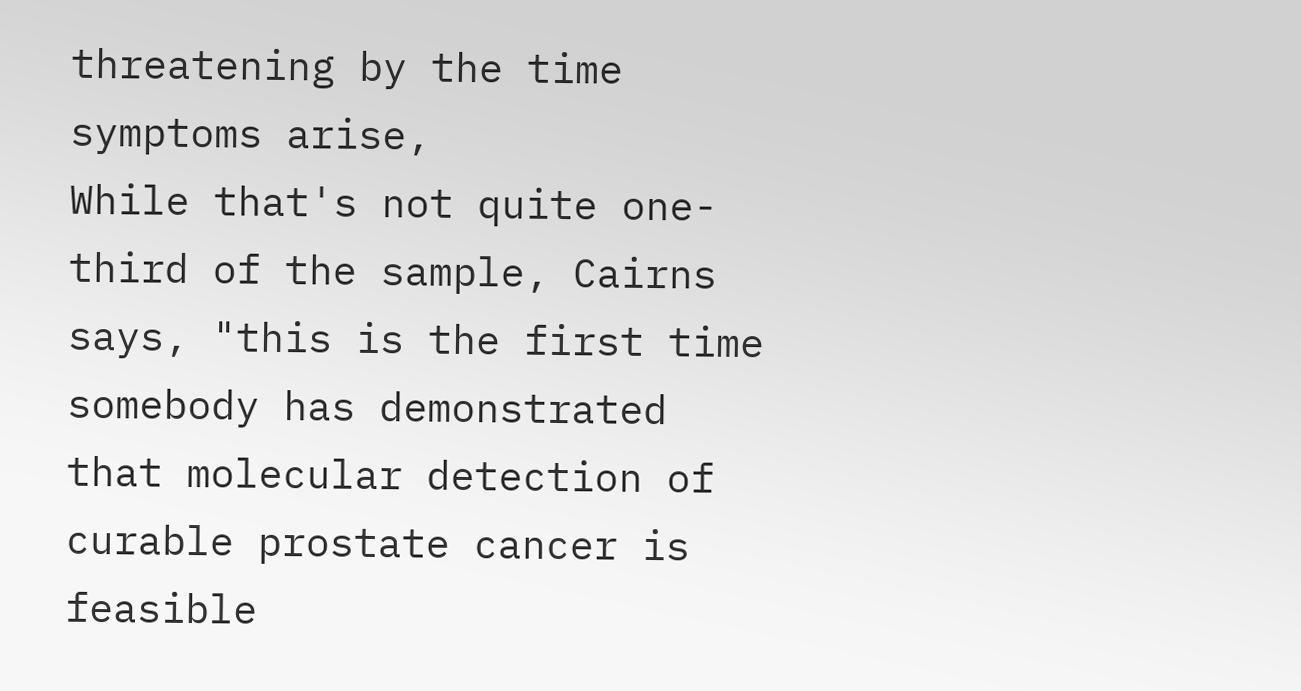threatening by the time symptoms arise,
While that's not quite one-third of the sample, Cairns says, "this is the first time somebody has demonstrated that molecular detection of curable prostate cancer is feasible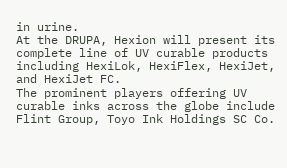in urine.
At the DRUPA, Hexion will present its complete line of UV curable products including HexiLok, HexiFlex, HexiJet, and HexiJet FC.
The prominent players offering UV curable inks across the globe include Flint Group, Toyo Ink Holdings SC Co.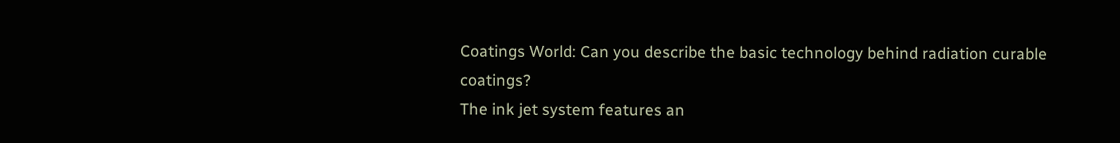Coatings World: Can you describe the basic technology behind radiation curable coatings?
The ink jet system features an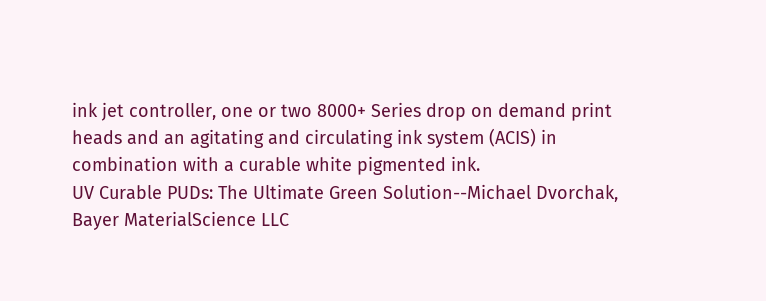ink jet controller, one or two 8000+ Series drop on demand print heads and an agitating and circulating ink system (ACIS) in combination with a curable white pigmented ink.
UV Curable PUDs: The Ultimate Green Solution--Michael Dvorchak, Bayer MaterialScience LLC